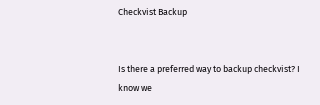Checkvist Backup


Is there a preferred way to backup checkvist? I know we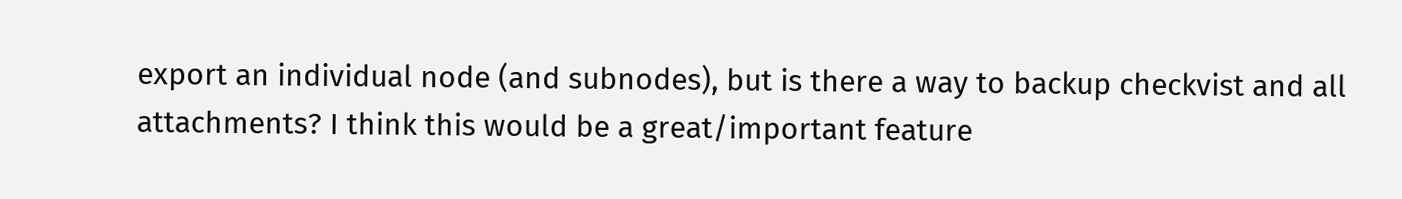export an individual node (and subnodes), but is there a way to backup checkvist and all attachments? I think this would be a great/important feature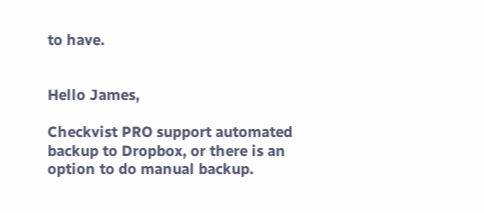to have.


Hello James,

Checkvist PRO support automated backup to Dropbox, or there is an option to do manual backup.